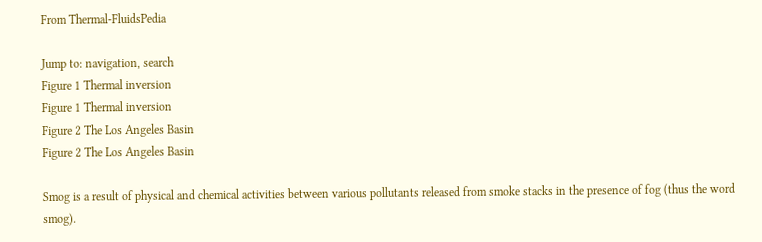From Thermal-FluidsPedia

Jump to: navigation, search
Figure 1 Thermal inversion
Figure 1 Thermal inversion
Figure 2 The Los Angeles Basin
Figure 2 The Los Angeles Basin

Smog is a result of physical and chemical activities between various pollutants released from smoke stacks in the presence of fog (thus the word smog).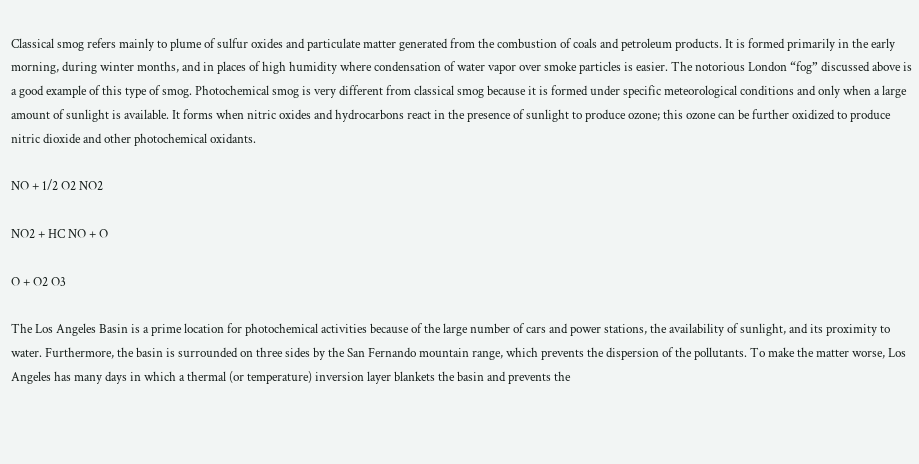Classical smog refers mainly to plume of sulfur oxides and particulate matter generated from the combustion of coals and petroleum products. It is formed primarily in the early morning, during winter months, and in places of high humidity where condensation of water vapor over smoke particles is easier. The notorious London “fog” discussed above is a good example of this type of smog. Photochemical smog is very different from classical smog because it is formed under specific meteorological conditions and only when a large amount of sunlight is available. It forms when nitric oxides and hydrocarbons react in the presence of sunlight to produce ozone; this ozone can be further oxidized to produce nitric dioxide and other photochemical oxidants.

NO + 1/2 O2 NO2

NO2 + HC NO + O

O + O2 O3

The Los Angeles Basin is a prime location for photochemical activities because of the large number of cars and power stations, the availability of sunlight, and its proximity to water. Furthermore, the basin is surrounded on three sides by the San Fernando mountain range, which prevents the dispersion of the pollutants. To make the matter worse, Los Angeles has many days in which a thermal (or temperature) inversion layer blankets the basin and prevents the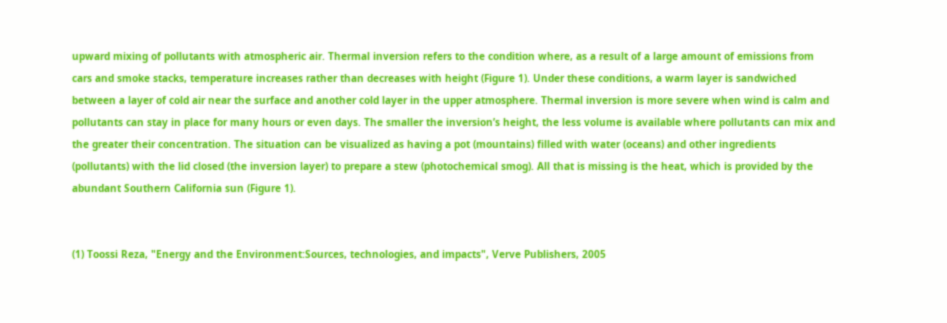upward mixing of pollutants with atmospheric air. Thermal inversion refers to the condition where, as a result of a large amount of emissions from cars and smoke stacks, temperature increases rather than decreases with height (Figure 1). Under these conditions, a warm layer is sandwiched between a layer of cold air near the surface and another cold layer in the upper atmosphere. Thermal inversion is more severe when wind is calm and pollutants can stay in place for many hours or even days. The smaller the inversion’s height, the less volume is available where pollutants can mix and the greater their concentration. The situation can be visualized as having a pot (mountains) filled with water (oceans) and other ingredients (pollutants) with the lid closed (the inversion layer) to prepare a stew (photochemical smog). All that is missing is the heat, which is provided by the abundant Southern California sun (Figure 1).


(1) Toossi Reza, "Energy and the Environment:Sources, technologies, and impacts", Verve Publishers, 2005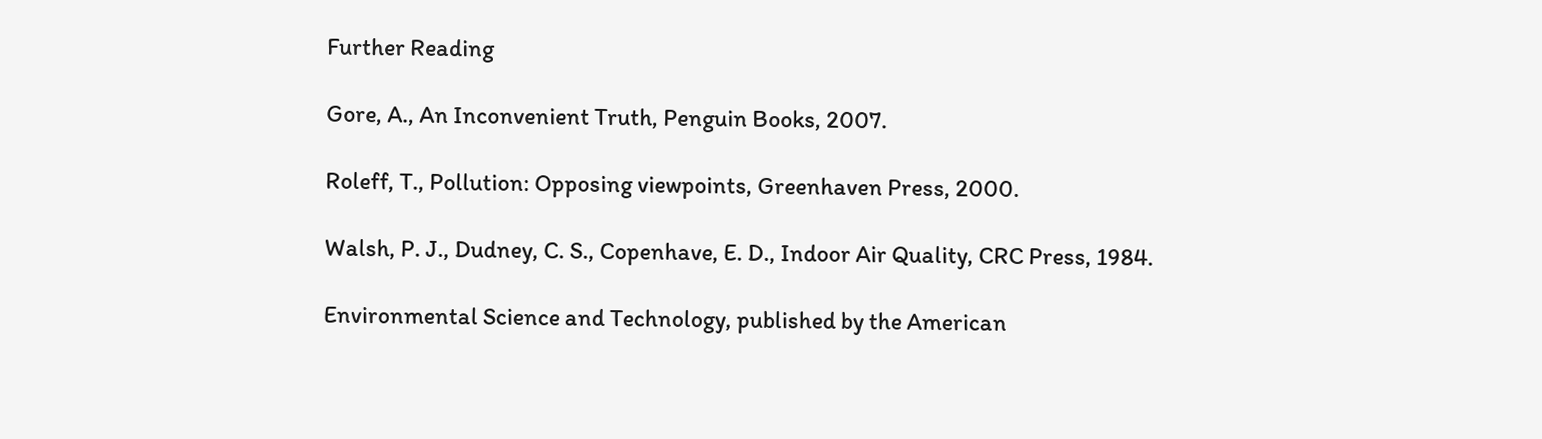Further Reading

Gore, A., An Inconvenient Truth, Penguin Books, 2007.

Roleff, T., Pollution: Opposing viewpoints, Greenhaven Press, 2000.

Walsh, P. J., Dudney, C. S., Copenhave, E. D., Indoor Air Quality, CRC Press, 1984.

Environmental Science and Technology, published by the American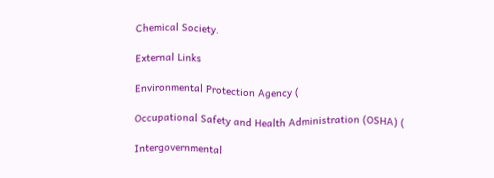Chemical Society.

External Links

Environmental Protection Agency (

Occupational Safety and Health Administration (OSHA) (

Intergovernmental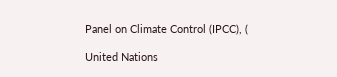Panel on Climate Control (IPCC), (

United Nations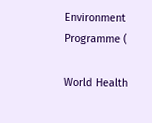Environment Programme (

World Health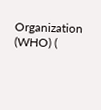Organization (WHO) (